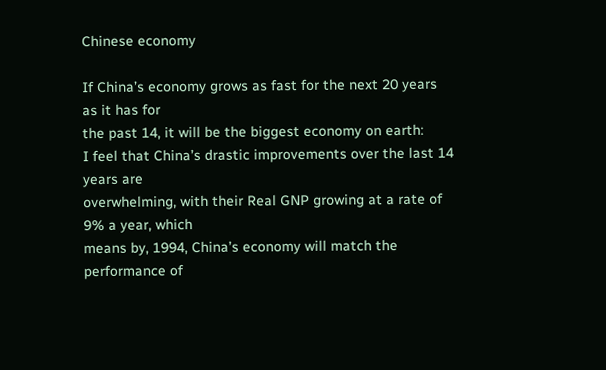Chinese economy

If China’s economy grows as fast for the next 20 years as it has for
the past 14, it will be the biggest economy on earth:
I feel that China’s drastic improvements over the last 14 years are
overwhelming, with their Real GNP growing at a rate of 9% a year, which
means by, 1994, China’s economy will match the performance of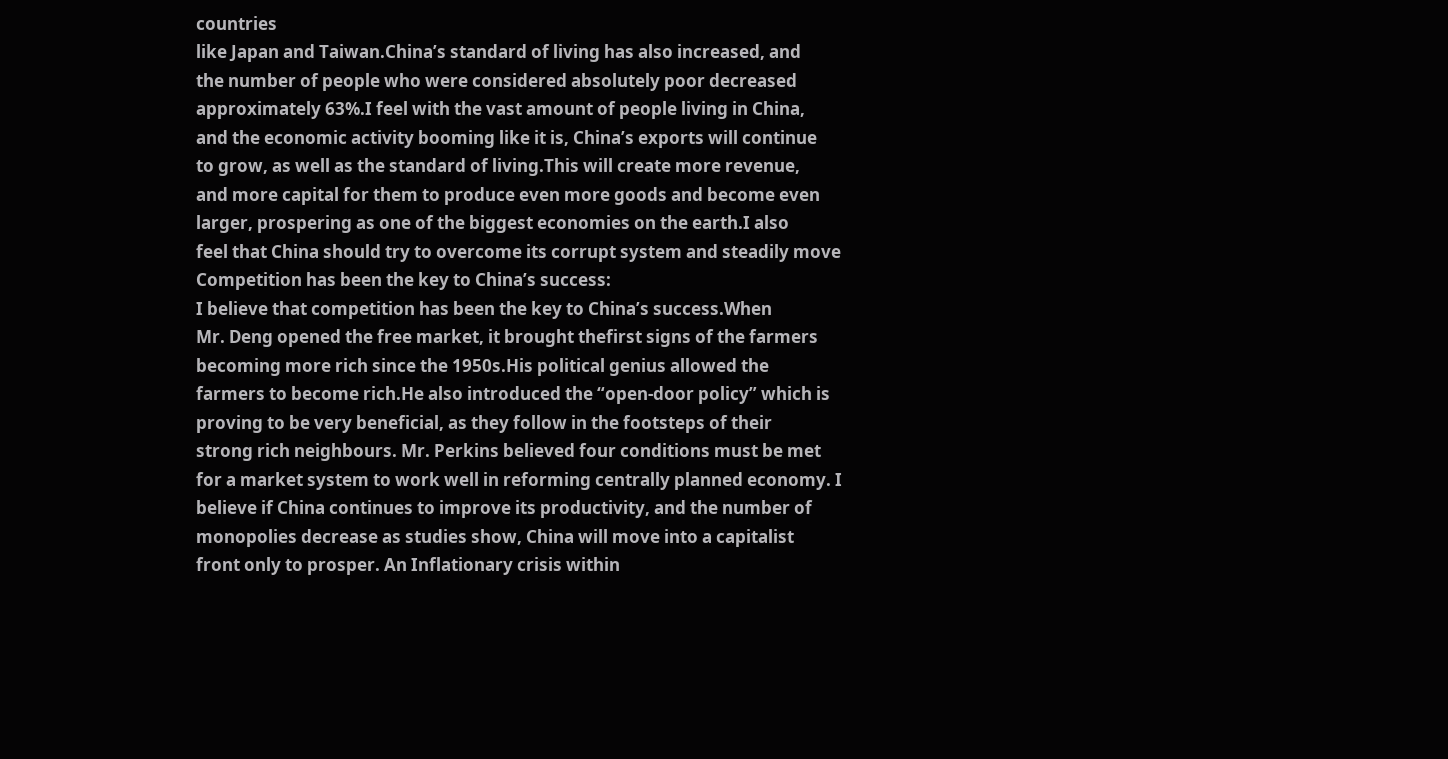countries
like Japan and Taiwan.China’s standard of living has also increased, and
the number of people who were considered absolutely poor decreased
approximately 63%.I feel with the vast amount of people living in China,
and the economic activity booming like it is, China’s exports will continue
to grow, as well as the standard of living.This will create more revenue,
and more capital for them to produce even more goods and become even
larger, prospering as one of the biggest economies on the earth.I also
feel that China should try to overcome its corrupt system and steadily move
Competition has been the key to China’s success:
I believe that competition has been the key to China’s success.When
Mr. Deng opened the free market, it brought thefirst signs of the farmers
becoming more rich since the 1950s.His political genius allowed the
farmers to become rich.He also introduced the “open-door policy” which is
proving to be very beneficial, as they follow in the footsteps of their
strong rich neighbours. Mr. Perkins believed four conditions must be met
for a market system to work well in reforming centrally planned economy. I
believe if China continues to improve its productivity, and the number of
monopolies decrease as studies show, China will move into a capitalist
front only to prosper. An Inflationary crisis within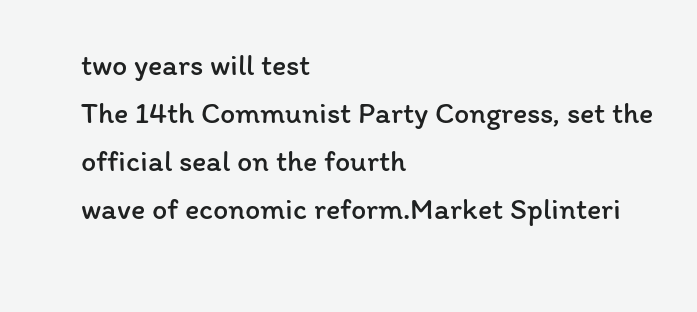two years will test
The 14th Communist Party Congress, set the official seal on the fourth
wave of economic reform.Market Splinteri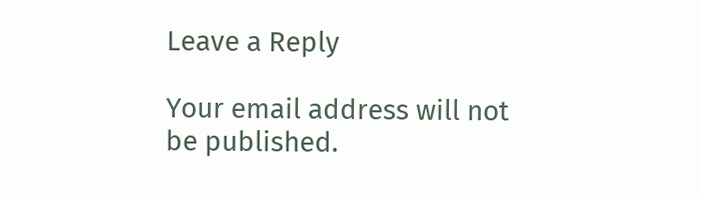Leave a Reply

Your email address will not be published.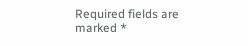Required fields are marked *